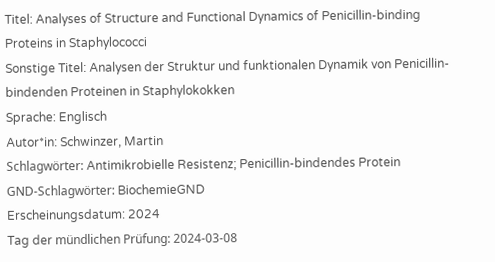Titel: Analyses of Structure and Functional Dynamics of Penicillin-binding Proteins in Staphylococci
Sonstige Titel: Analysen der Struktur und funktionalen Dynamik von Penicillin-bindenden Proteinen in Staphylokokken
Sprache: Englisch
Autor*in: Schwinzer, Martin
Schlagwörter: Antimikrobielle Resistenz; Penicillin-bindendes Protein
GND-Schlagwörter: BiochemieGND
Erscheinungsdatum: 2024
Tag der mündlichen Prüfung: 2024-03-08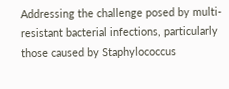Addressing the challenge posed by multi-resistant bacterial infections, particularly those caused by Staphylococcus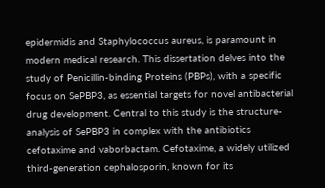epidermidis and Staphylococcus aureus, is paramount in modern medical research. This dissertation delves into the study of Penicillin-binding Proteins (PBPs), with a specific focus on SePBP3, as essential targets for novel antibacterial drug development. Central to this study is the structure-analysis of SePBP3 in complex with the antibiotics cefotaxime and vaborbactam. Cefotaxime, a widely utilized third-generation cephalosporin, known for its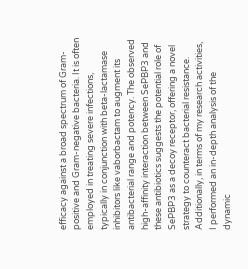efficacy against a broad spectrum of Gram-positive and Gram-negative bacteria. It is often employed in treating severe infections, typically in conjunction with beta-lactamase inhibitors like vaborbactam to augment its antibacterial range and potency. The observed high-affinity interaction between SePBP3 and these antibiotics suggests the potential role of SePBP3 as a decoy receptor, offering a novel strategy to counteract bacterial resistance. Additionally, in terms of my research activities, I performed an in-depth analysis of the dynamic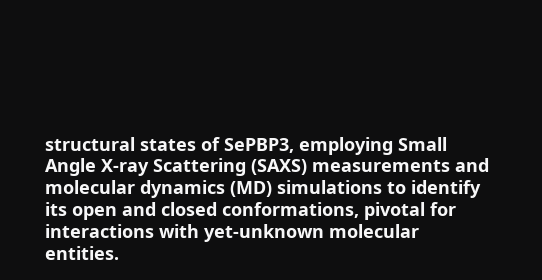structural states of SePBP3, employing Small Angle X-ray Scattering (SAXS) measurements and molecular dynamics (MD) simulations to identify its open and closed conformations, pivotal for interactions with yet-unknown molecular entities.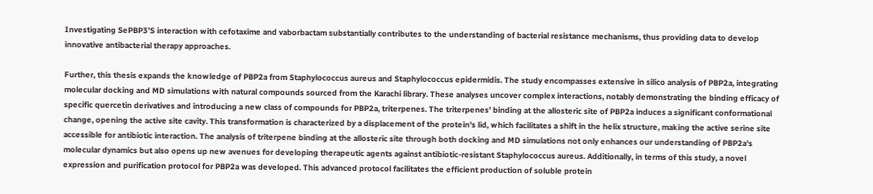Investigating SePBP3’S interaction with cefotaxime and vaborbactam substantially contributes to the understanding of bacterial resistance mechanisms, thus providing data to develop innovative antibacterial therapy approaches.

Further, this thesis expands the knowledge of PBP2a from Staphylococcus aureus and Staphylococcus epidermidis. The study encompasses extensive in silico analysis of PBP2a, integrating molecular docking and MD simulations with natural compounds sourced from the Karachi library. These analyses uncover complex interactions, notably demonstrating the binding efficacy of specific quercetin derivatives and introducing a new class of compounds for PBP2a, triterpenes. The triterpenes' binding at the allosteric site of PBP2a induces a significant conformational change, opening the active site cavity. This transformation is characterized by a displacement of the protein's lid, which facilitates a shift in the helix structure, making the active serine site accessible for antibiotic interaction. The analysis of triterpene binding at the allosteric site through both docking and MD simulations not only enhances our understanding of PBP2a's molecular dynamics but also opens up new avenues for developing therapeutic agents against antibiotic-resistant Staphylococcus aureus. Additionally, in terms of this study, a novel expression and purification protocol for PBP2a was developed. This advanced protocol facilitates the efficient production of soluble protein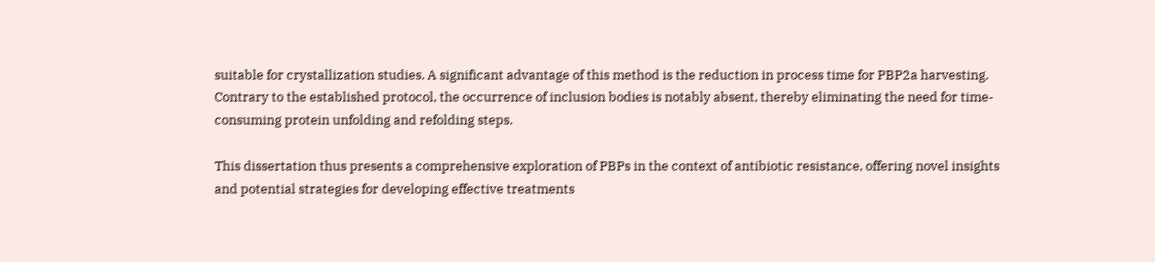suitable for crystallization studies. A significant advantage of this method is the reduction in process time for PBP2a harvesting. Contrary to the established protocol, the occurrence of inclusion bodies is notably absent, thereby eliminating the need for time-consuming protein unfolding and refolding steps.

This dissertation thus presents a comprehensive exploration of PBPs in the context of antibiotic resistance, offering novel insights and potential strategies for developing effective treatments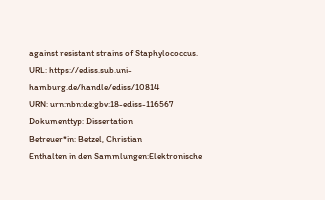against resistant strains of Staphylococcus.
URL: https://ediss.sub.uni-hamburg.de/handle/ediss/10814
URN: urn:nbn:de:gbv:18-ediss-116567
Dokumenttyp: Dissertation
Betreuer*in: Betzel, Christian
Enthalten in den Sammlungen:Elektronische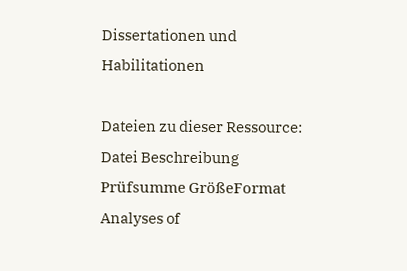Dissertationen und Habilitationen

Dateien zu dieser Ressource:
Datei Beschreibung Prüfsumme GrößeFormat
Analyses of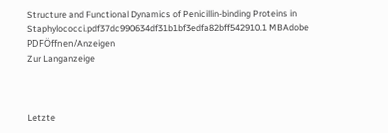Structure and Functional Dynamics of Penicillin-binding Proteins in Staphylococci.pdf37dc990634df31b1bf3edfa82bff542910.1 MBAdobe PDFÖffnen/Anzeigen
Zur Langanzeige



Letzte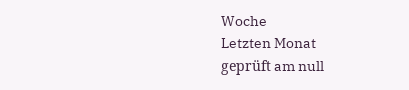Woche
Letzten Monat
geprüft am null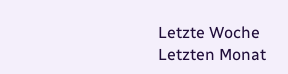Letzte Woche
Letzten Monat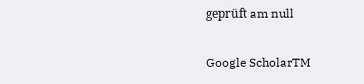geprüft am null

Google ScholarTM